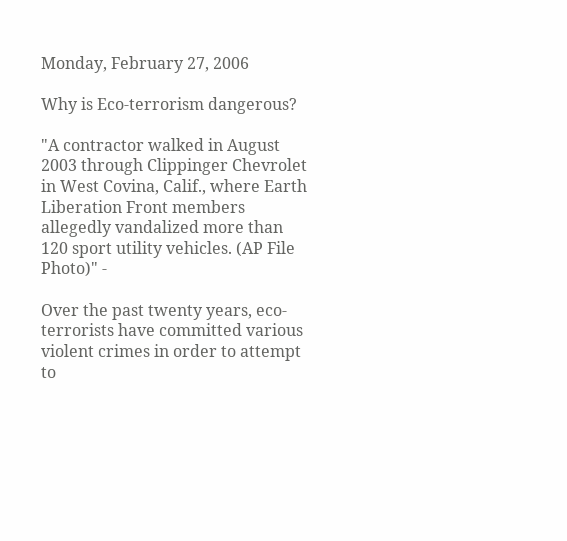Monday, February 27, 2006

Why is Eco-terrorism dangerous?

"A contractor walked in August 2003 through Clippinger Chevrolet in West Covina, Calif., where Earth Liberation Front members allegedly vandalized more than 120 sport utility vehicles. (AP File Photo)" -

Over the past twenty years, eco-terrorists have committed various violent crimes in order to attempt to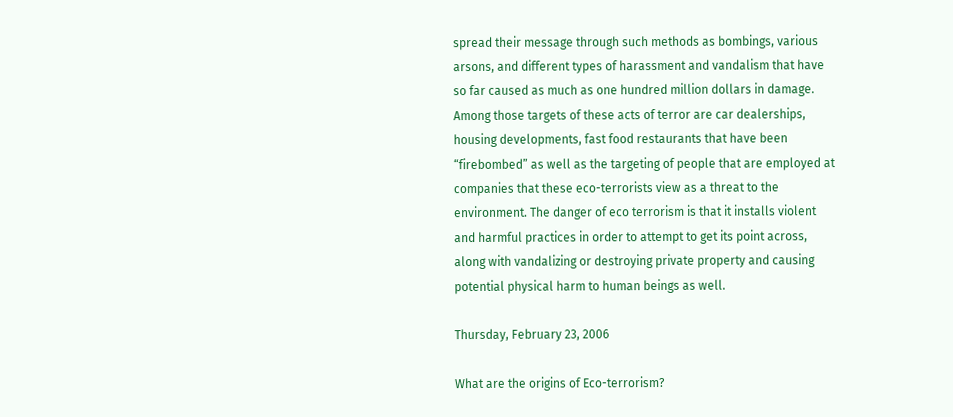spread their message through such methods as bombings, various arsons, and different types of harassment and vandalism that have so far caused as much as one hundred million dollars in damage. Among those targets of these acts of terror are car dealerships, housing developments, fast food restaurants that have been “firebombed” as well as the targeting of people that are employed at companies that these eco-terrorists view as a threat to the environment. The danger of eco terrorism is that it installs violent and harmful practices in order to attempt to get its point across, along with vandalizing or destroying private property and causing potential physical harm to human beings as well.

Thursday, February 23, 2006

What are the origins of Eco-terrorism?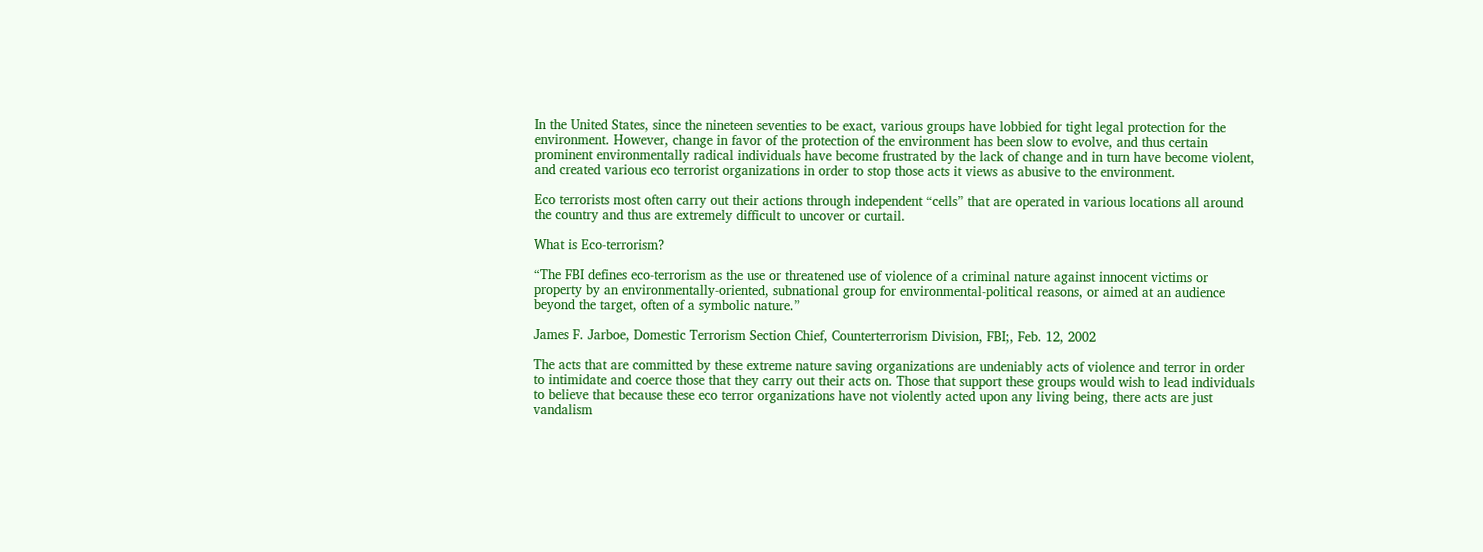In the United States, since the nineteen seventies to be exact, various groups have lobbied for tight legal protection for the environment. However, change in favor of the protection of the environment has been slow to evolve, and thus certain prominent environmentally radical individuals have become frustrated by the lack of change and in turn have become violent, and created various eco terrorist organizations in order to stop those acts it views as abusive to the environment.

Eco terrorists most often carry out their actions through independent “cells” that are operated in various locations all around the country and thus are extremely difficult to uncover or curtail.

What is Eco-terrorism?

“The FBI defines eco-terrorism as the use or threatened use of violence of a criminal nature against innocent victims or property by an environmentally-oriented, subnational group for environmental-political reasons, or aimed at an audience beyond the target, often of a symbolic nature.”

James F. Jarboe, Domestic Terrorism Section Chief, Counterterrorism Division, FBI;, Feb. 12, 2002

The acts that are committed by these extreme nature saving organizations are undeniably acts of violence and terror in order to intimidate and coerce those that they carry out their acts on. Those that support these groups would wish to lead individuals to believe that because these eco terror organizations have not violently acted upon any living being, there acts are just vandalism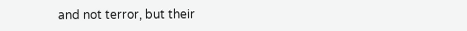and not terror, but their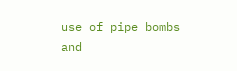use of pipe bombs and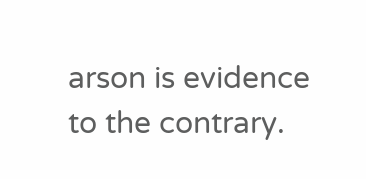arson is evidence to the contrary.